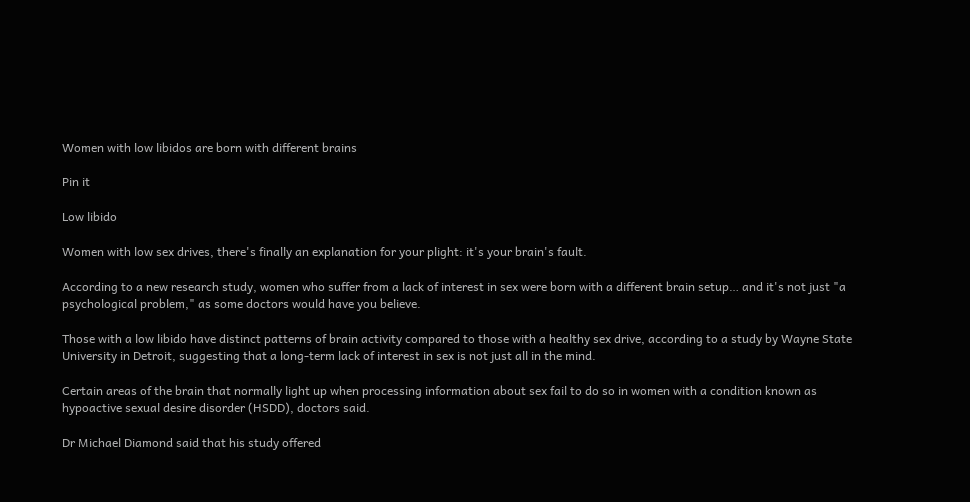Women with low libidos are born with different brains

Pin it

Low libido

Women with low sex drives, there's finally an explanation for your plight: it's your brain's fault.

According to a new research study, women who suffer from a lack of interest in sex were born with a different brain setup… and it's not just "a psychological problem," as some doctors would have you believe.

Those with a low libido have distinct patterns of brain activity compared to those with a healthy sex drive, according to a study by Wayne State University in Detroit, suggesting that a long-term lack of interest in sex is not just all in the mind.

Certain areas of the brain that normally light up when processing information about sex fail to do so in women with a condition known as hypoactive sexual desire disorder (HSDD), doctors said.

Dr Michael Diamond said that his study offered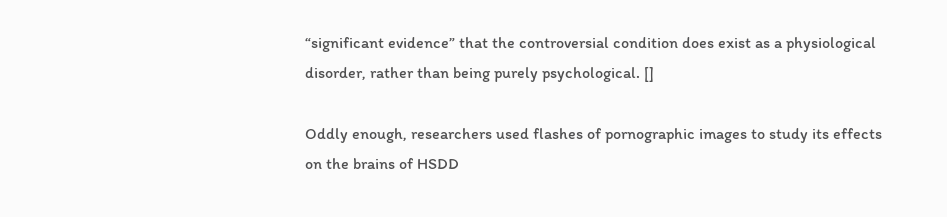“significant evidence” that the controversial condition does exist as a physiological disorder, rather than being purely psychological. []

Oddly enough, researchers used flashes of pornographic images to study its effects on the brains of HSDD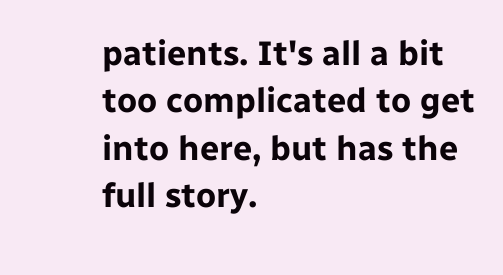patients. It's all a bit too complicated to get into here, but has the full story.